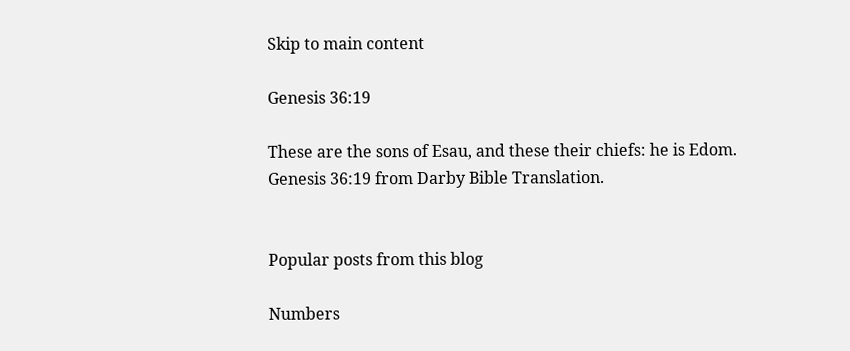Skip to main content

Genesis 36:19

These are the sons of Esau, and these their chiefs: he is Edom.
Genesis 36:19 from Darby Bible Translation.


Popular posts from this blog

Numbers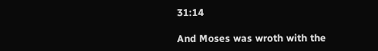31:14

And Moses was wroth with the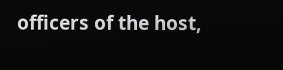officers of the host,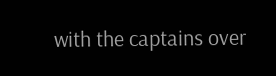with the captains over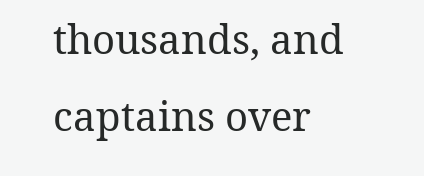thousands, and captains over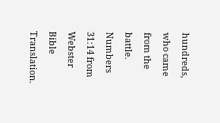hundreds, who came from the battle. Numbers 31:14 from Webster Bible Translation.